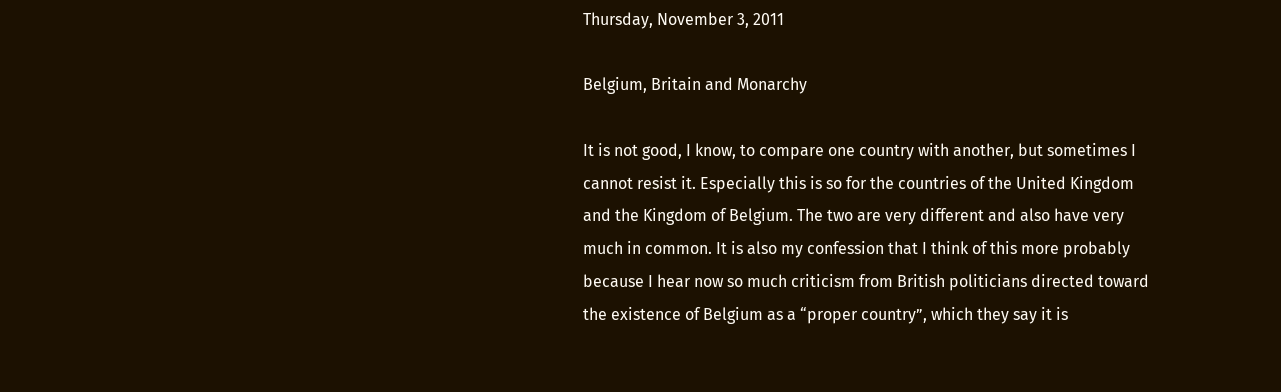Thursday, November 3, 2011

Belgium, Britain and Monarchy

It is not good, I know, to compare one country with another, but sometimes I cannot resist it. Especially this is so for the countries of the United Kingdom and the Kingdom of Belgium. The two are very different and also have very much in common. It is also my confession that I think of this more probably because I hear now so much criticism from British politicians directed toward the existence of Belgium as a “proper country”, which they say it is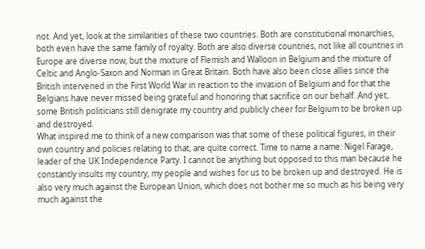not. And yet, look at the similarities of these two countries. Both are constitutional monarchies, both even have the same family of royalty. Both are also diverse countries, not like all countries in Europe are diverse now, but the mixture of Flemish and Walloon in Belgium and the mixture of Celtic and Anglo-Saxon and Norman in Great Britain. Both have also been close allies since the British intervened in the First World War in reaction to the invasion of Belgium and for that the Belgians have never missed being grateful and honoring that sacrifice on our behalf. And yet, some British politicians still denigrate my country and publicly cheer for Belgium to be broken up and destroyed.
What inspired me to think of a new comparison was that some of these political figures, in their own country and policies relating to that, are quite correct. Time to name a name: Nigel Farage, leader of the UK Independence Party. I cannot be anything but opposed to this man because he constantly insults my country, my people and wishes for us to be broken up and destroyed. He is also very much against the European Union, which does not bother me so much as his being very much against the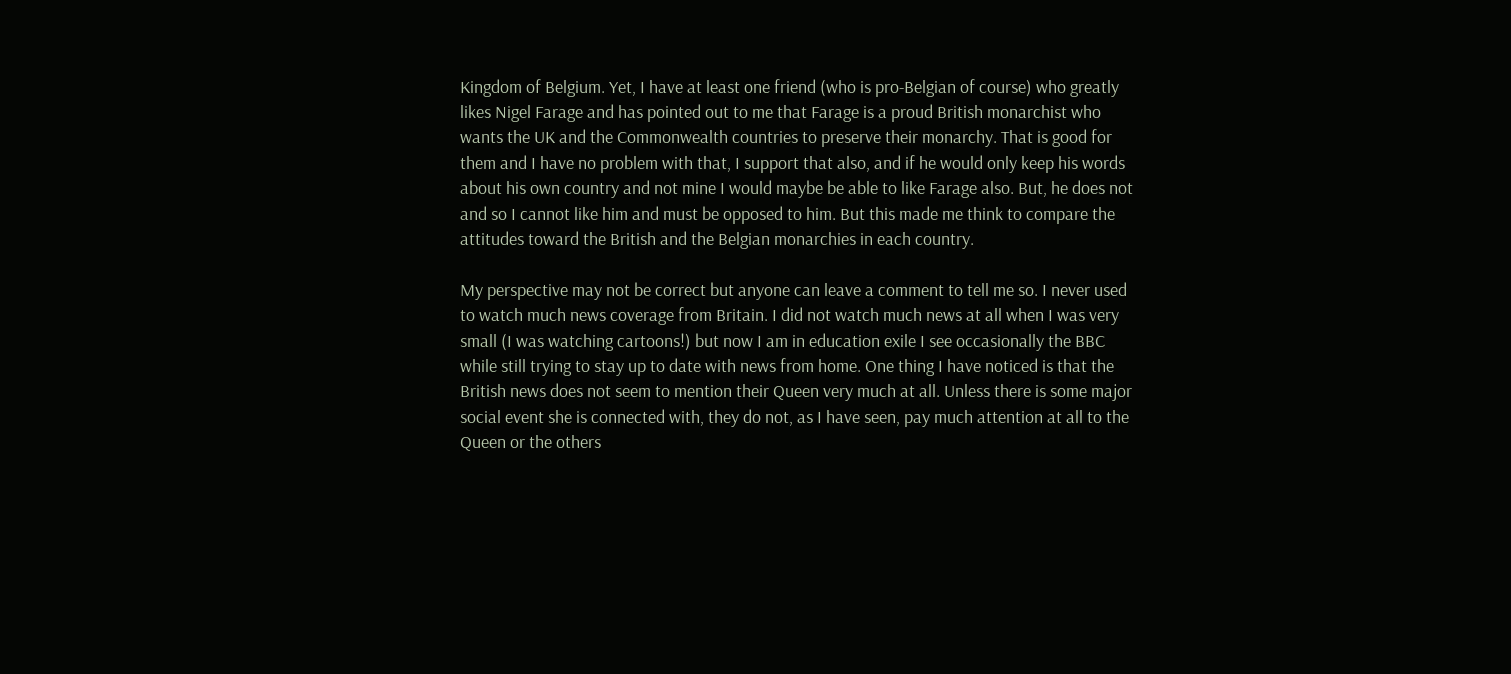Kingdom of Belgium. Yet, I have at least one friend (who is pro-Belgian of course) who greatly likes Nigel Farage and has pointed out to me that Farage is a proud British monarchist who wants the UK and the Commonwealth countries to preserve their monarchy. That is good for them and I have no problem with that, I support that also, and if he would only keep his words about his own country and not mine I would maybe be able to like Farage also. But, he does not and so I cannot like him and must be opposed to him. But this made me think to compare the attitudes toward the British and the Belgian monarchies in each country.

My perspective may not be correct but anyone can leave a comment to tell me so. I never used to watch much news coverage from Britain. I did not watch much news at all when I was very small (I was watching cartoons!) but now I am in education exile I see occasionally the BBC while still trying to stay up to date with news from home. One thing I have noticed is that the British news does not seem to mention their Queen very much at all. Unless there is some major social event she is connected with, they do not, as I have seen, pay much attention at all to the Queen or the others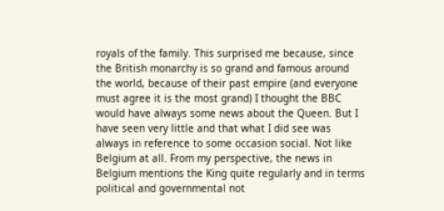royals of the family. This surprised me because, since the British monarchy is so grand and famous around the world, because of their past empire (and everyone must agree it is the most grand) I thought the BBC would have always some news about the Queen. But I have seen very little and that what I did see was always in reference to some occasion social. Not like Belgium at all. From my perspective, the news in Belgium mentions the King quite regularly and in terms political and governmental not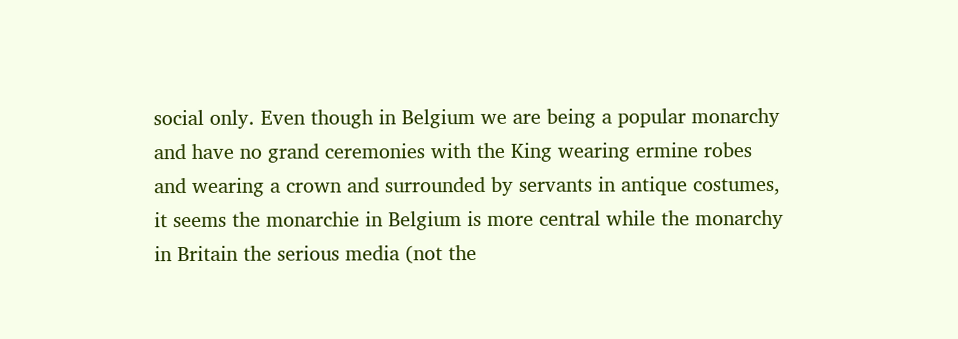social only. Even though in Belgium we are being a popular monarchy and have no grand ceremonies with the King wearing ermine robes and wearing a crown and surrounded by servants in antique costumes, it seems the monarchie in Belgium is more central while the monarchy in Britain the serious media (not the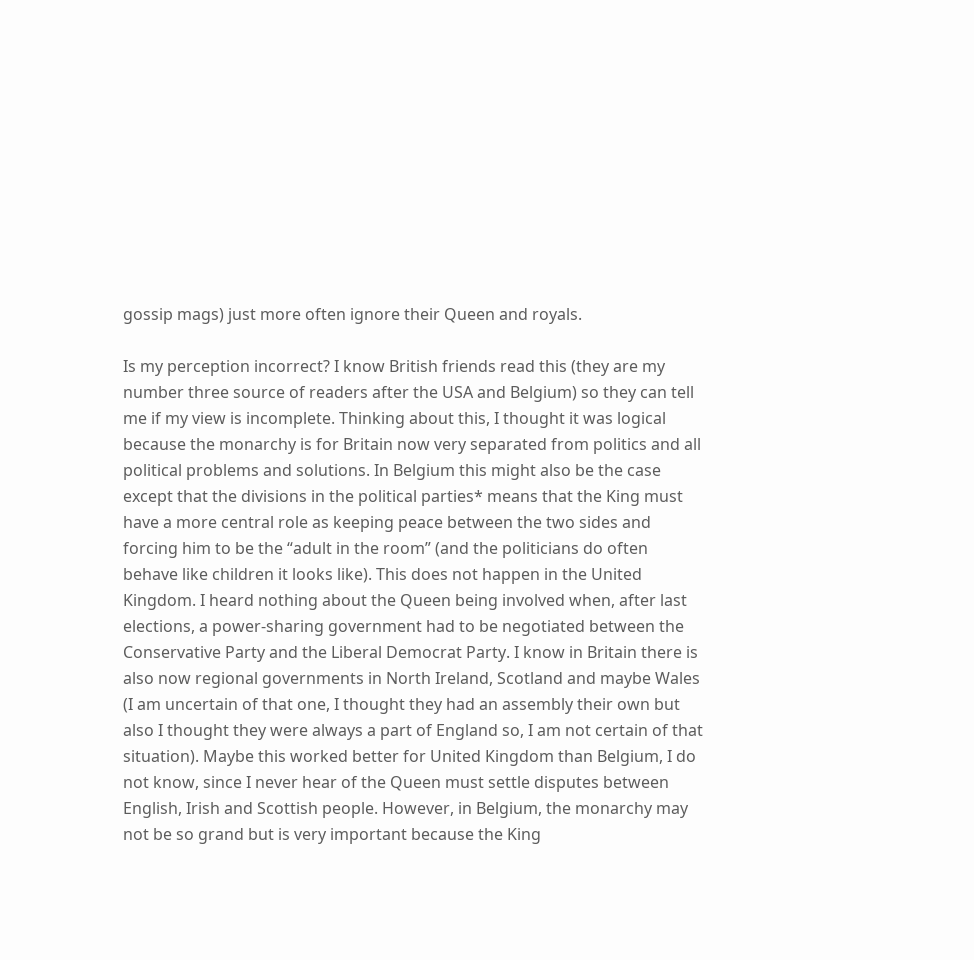gossip mags) just more often ignore their Queen and royals.

Is my perception incorrect? I know British friends read this (they are my number three source of readers after the USA and Belgium) so they can tell me if my view is incomplete. Thinking about this, I thought it was logical because the monarchy is for Britain now very separated from politics and all political problems and solutions. In Belgium this might also be the case except that the divisions in the political parties* means that the King must have a more central role as keeping peace between the two sides and forcing him to be the “adult in the room” (and the politicians do often behave like children it looks like). This does not happen in the United Kingdom. I heard nothing about the Queen being involved when, after last elections, a power-sharing government had to be negotiated between the Conservative Party and the Liberal Democrat Party. I know in Britain there is also now regional governments in North Ireland, Scotland and maybe Wales (I am uncertain of that one, I thought they had an assembly their own but also I thought they were always a part of England so, I am not certain of that situation). Maybe this worked better for United Kingdom than Belgium, I do not know, since I never hear of the Queen must settle disputes between English, Irish and Scottish people. However, in Belgium, the monarchy may not be so grand but is very important because the King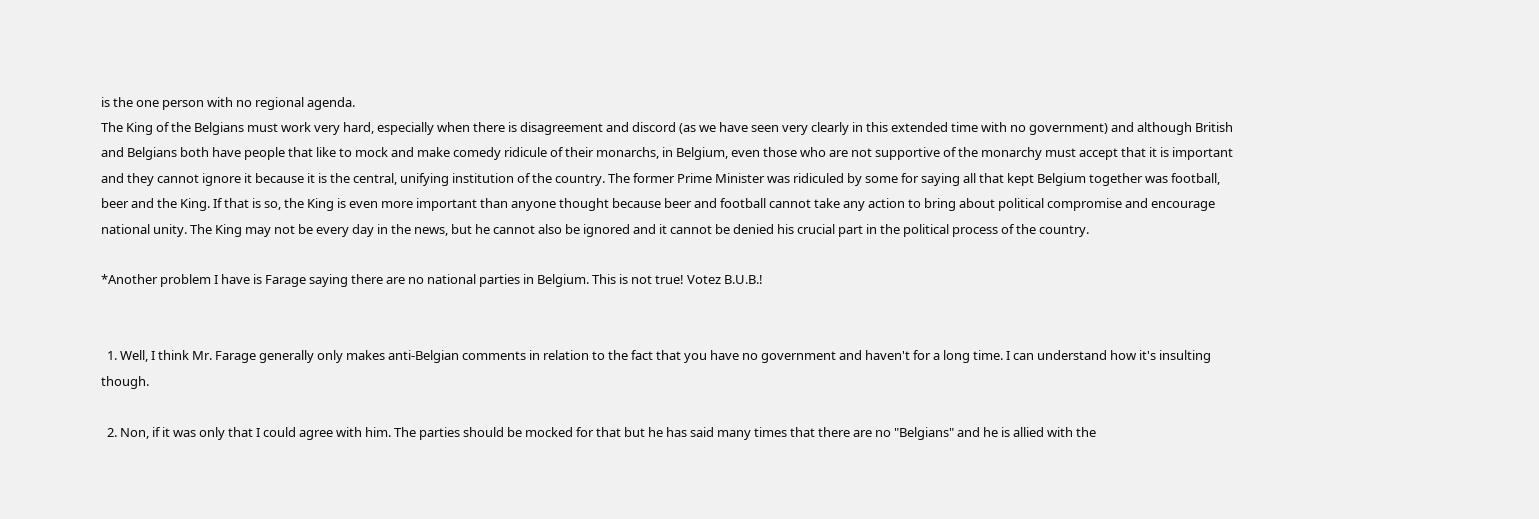is the one person with no regional agenda.
The King of the Belgians must work very hard, especially when there is disagreement and discord (as we have seen very clearly in this extended time with no government) and although British and Belgians both have people that like to mock and make comedy ridicule of their monarchs, in Belgium, even those who are not supportive of the monarchy must accept that it is important and they cannot ignore it because it is the central, unifying institution of the country. The former Prime Minister was ridiculed by some for saying all that kept Belgium together was football, beer and the King. If that is so, the King is even more important than anyone thought because beer and football cannot take any action to bring about political compromise and encourage national unity. The King may not be every day in the news, but he cannot also be ignored and it cannot be denied his crucial part in the political process of the country.

*Another problem I have is Farage saying there are no national parties in Belgium. This is not true! Votez B.U.B.!


  1. Well, I think Mr. Farage generally only makes anti-Belgian comments in relation to the fact that you have no government and haven't for a long time. I can understand how it's insulting though.

  2. Non, if it was only that I could agree with him. The parties should be mocked for that but he has said many times that there are no "Belgians" and he is allied with the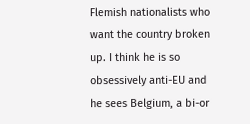Flemish nationalists who want the country broken up. I think he is so obsessively anti-EU and he sees Belgium, a bi-or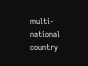multi-national country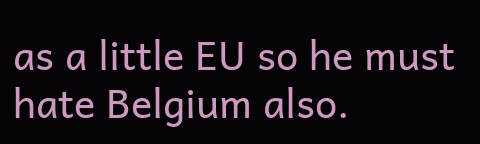as a little EU so he must hate Belgium also.